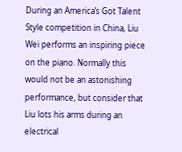During an America’s Got Talent Style competition in China, Liu Wei performs an inspiring piece on the piano. Normally this would not be an astonishing performance, but consider that Liu lots his arms during an electrical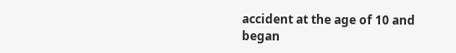accident at the age of 10 and began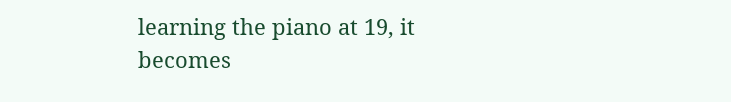learning the piano at 19, it becomes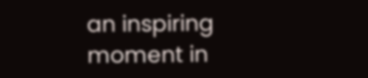an inspiring moment in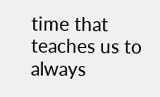time that teaches us to always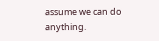assume we can do anything.